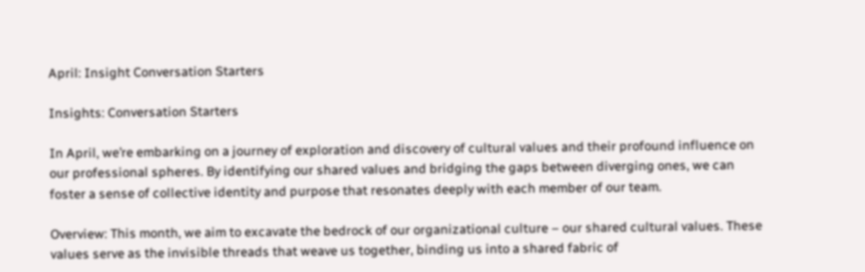April: Insight Conversation Starters

Insights: Conversation Starters

In April, we’re embarking on a journey of exploration and discovery of cultural values and their profound influence on our professional spheres. By identifying our shared values and bridging the gaps between diverging ones, we can foster a sense of collective identity and purpose that resonates deeply with each member of our team.

Overview: This month, we aim to excavate the bedrock of our organizational culture – our shared cultural values. These values serve as the invisible threads that weave us together, binding us into a shared fabric of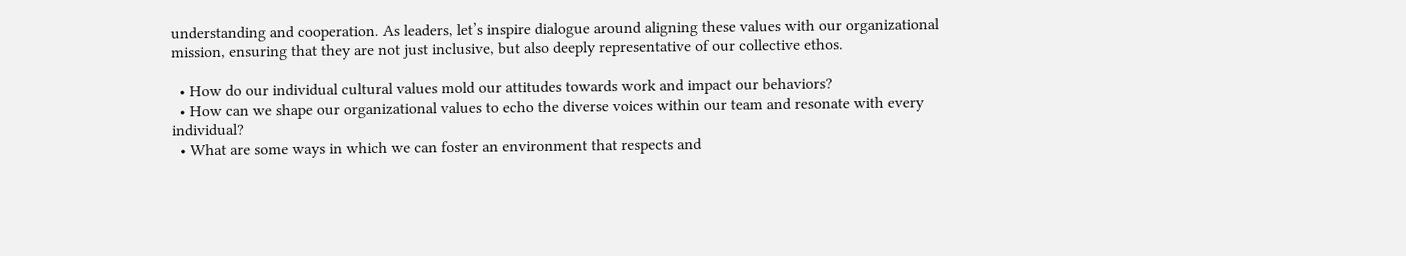understanding and cooperation. As leaders, let’s inspire dialogue around aligning these values with our organizational mission, ensuring that they are not just inclusive, but also deeply representative of our collective ethos.

  • How do our individual cultural values mold our attitudes towards work and impact our behaviors?
  • How can we shape our organizational values to echo the diverse voices within our team and resonate with every individual?
  • What are some ways in which we can foster an environment that respects and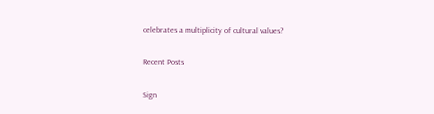celebrates a multiplicity of cultural values?

Recent Posts

Sign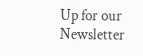Up for our Newsletter